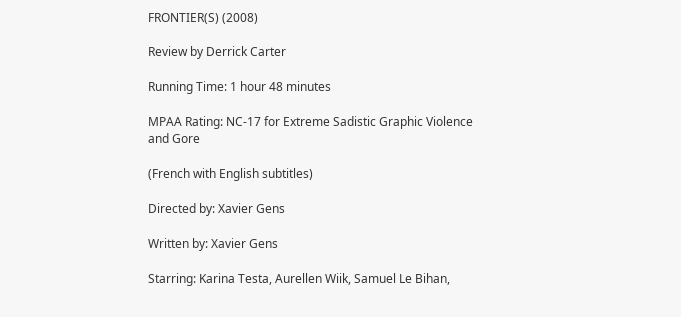FRONTIER(S) (2008)

Review by Derrick Carter

Running Time: 1 hour 48 minutes

MPAA Rating: NC-17 for Extreme Sadistic Graphic Violence and Gore

(French with English subtitles)

Directed by: Xavier Gens

Written by: Xavier Gens

Starring: Karina Testa, Aurellen Wiik, Samuel Le Bihan,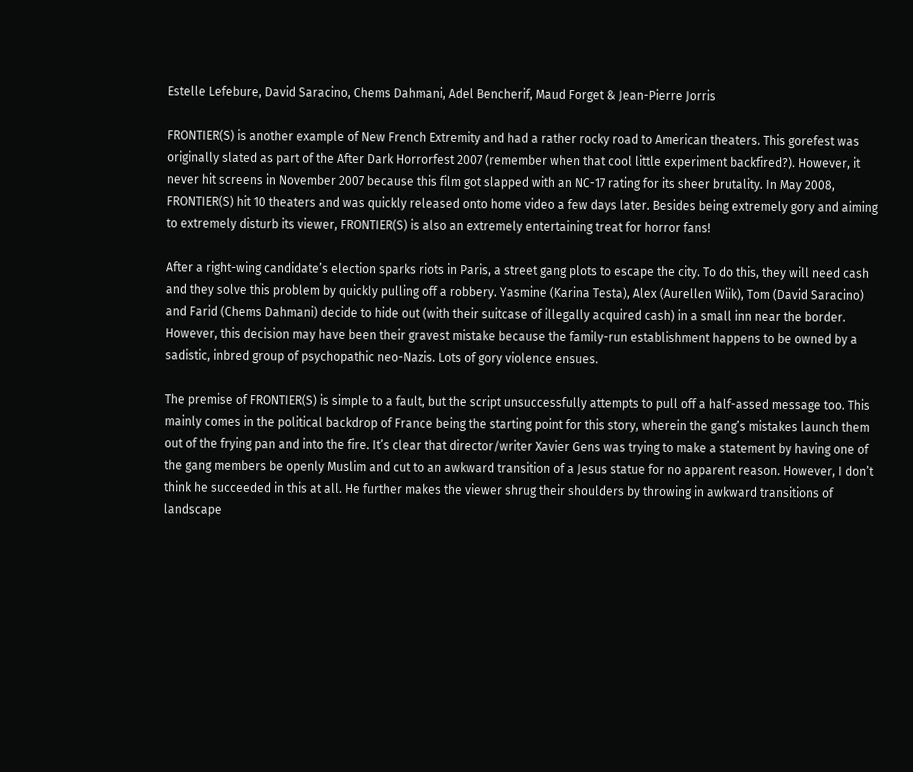Estelle Lefebure, David Saracino, Chems Dahmani, Adel Bencherif, Maud Forget & Jean-Pierre Jorris

FRONTIER(S) is another example of New French Extremity and had a rather rocky road to American theaters. This gorefest was originally slated as part of the After Dark Horrorfest 2007 (remember when that cool little experiment backfired?). However, it never hit screens in November 2007 because this film got slapped with an NC-17 rating for its sheer brutality. In May 2008, FRONTIER(S) hit 10 theaters and was quickly released onto home video a few days later. Besides being extremely gory and aiming to extremely disturb its viewer, FRONTIER(S) is also an extremely entertaining treat for horror fans!

After a right-wing candidate’s election sparks riots in Paris, a street gang plots to escape the city. To do this, they will need cash and they solve this problem by quickly pulling off a robbery. Yasmine (Karina Testa), Alex (Aurellen Wiik), Tom (David Saracino) and Farid (Chems Dahmani) decide to hide out (with their suitcase of illegally acquired cash) in a small inn near the border. However, this decision may have been their gravest mistake because the family-run establishment happens to be owned by a sadistic, inbred group of psychopathic neo-Nazis. Lots of gory violence ensues.

The premise of FRONTIER(S) is simple to a fault, but the script unsuccessfully attempts to pull off a half-assed message too. This mainly comes in the political backdrop of France being the starting point for this story, wherein the gang’s mistakes launch them out of the frying pan and into the fire. It’s clear that director/writer Xavier Gens was trying to make a statement by having one of the gang members be openly Muslim and cut to an awkward transition of a Jesus statue for no apparent reason. However, I don’t think he succeeded in this at all. He further makes the viewer shrug their shoulders by throwing in awkward transitions of landscape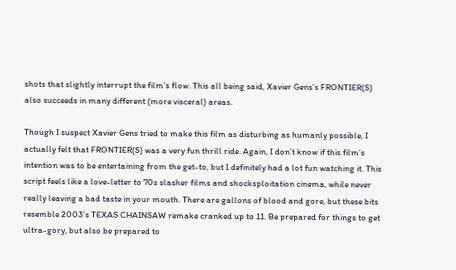shots that slightly interrupt the film’s flow. This all being said, Xavier Gens’s FRONTIER(S) also succeeds in many different (more visceral) areas.

Though I suspect Xavier Gens tried to make this film as disturbing as humanly possible, I actually felt that FRONTIER(S) was a very fun thrill ride. Again, I don’t know if this film’s intention was to be entertaining from the get-to, but I definitely had a lot fun watching it. This script feels like a love-letter to 70s slasher films and shocksploitation cinema, while never really leaving a bad taste in your mouth. There are gallons of blood and gore, but these bits resemble 2003’s TEXAS CHAINSAW remake cranked up to 11. Be prepared for things to get ultra-gory, but also be prepared to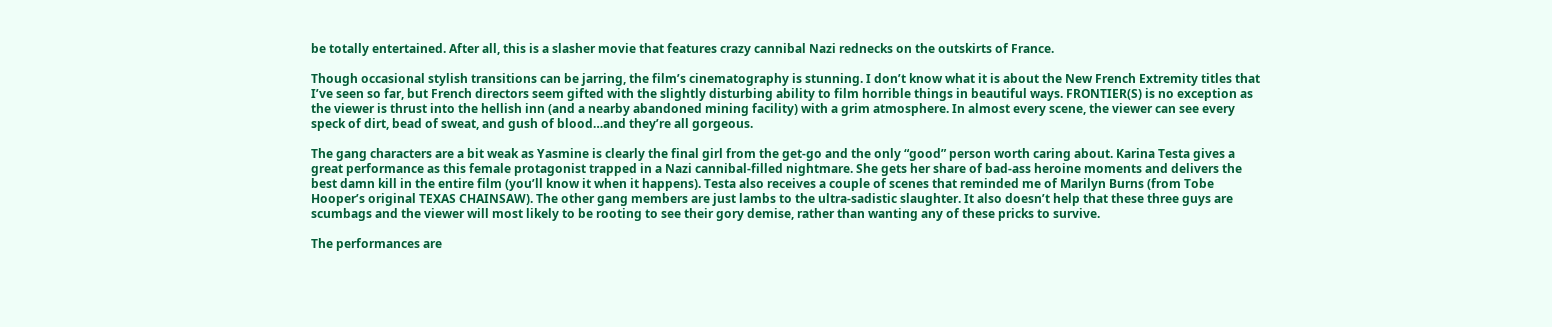be totally entertained. After all, this is a slasher movie that features crazy cannibal Nazi rednecks on the outskirts of France.

Though occasional stylish transitions can be jarring, the film’s cinematography is stunning. I don’t know what it is about the New French Extremity titles that I’ve seen so far, but French directors seem gifted with the slightly disturbing ability to film horrible things in beautiful ways. FRONTIER(S) is no exception as the viewer is thrust into the hellish inn (and a nearby abandoned mining facility) with a grim atmosphere. In almost every scene, the viewer can see every speck of dirt, bead of sweat, and gush of blood…and they’re all gorgeous.

The gang characters are a bit weak as Yasmine is clearly the final girl from the get-go and the only “good” person worth caring about. Karina Testa gives a great performance as this female protagonist trapped in a Nazi cannibal-filled nightmare. She gets her share of bad-ass heroine moments and delivers the best damn kill in the entire film (you’ll know it when it happens). Testa also receives a couple of scenes that reminded me of Marilyn Burns (from Tobe Hooper’s original TEXAS CHAINSAW). The other gang members are just lambs to the ultra-sadistic slaughter. It also doesn’t help that these three guys are scumbags and the viewer will most likely to be rooting to see their gory demise, rather than wanting any of these pricks to survive.

The performances are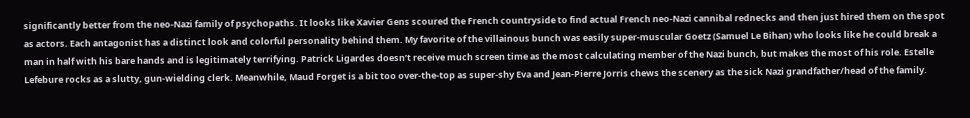significantly better from the neo-Nazi family of psychopaths. It looks like Xavier Gens scoured the French countryside to find actual French neo-Nazi cannibal rednecks and then just hired them on the spot as actors. Each antagonist has a distinct look and colorful personality behind them. My favorite of the villainous bunch was easily super-muscular Goetz (Samuel Le Bihan) who looks like he could break a man in half with his bare hands and is legitimately terrifying. Patrick Ligardes doesn’t receive much screen time as the most calculating member of the Nazi bunch, but makes the most of his role. Estelle Lefebure rocks as a slutty, gun-wielding clerk. Meanwhile, Maud Forget is a bit too over-the-top as super-shy Eva and Jean-Pierre Jorris chews the scenery as the sick Nazi grandfather/head of the family.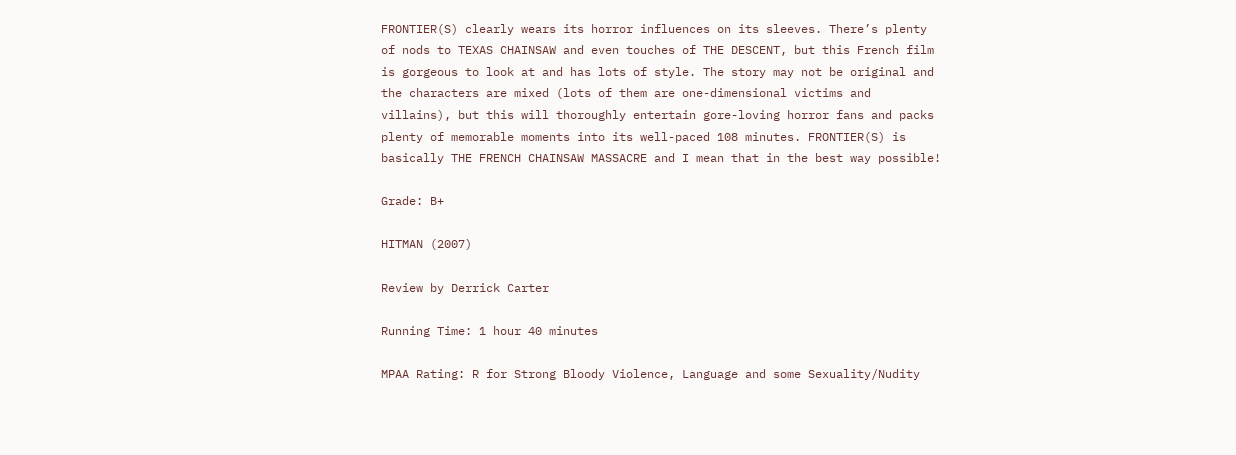FRONTIER(S) clearly wears its horror influences on its sleeves. There’s plenty of nods to TEXAS CHAINSAW and even touches of THE DESCENT, but this French film is gorgeous to look at and has lots of style. The story may not be original and the characters are mixed (lots of them are one-dimensional victims and villains), but this will thoroughly entertain gore-loving horror fans and packs plenty of memorable moments into its well-paced 108 minutes. FRONTIER(S) is basically THE FRENCH CHAINSAW MASSACRE and I mean that in the best way possible!

Grade: B+

HITMAN (2007)

Review by Derrick Carter

Running Time: 1 hour 40 minutes

MPAA Rating: R for Strong Bloody Violence, Language and some Sexuality/Nudity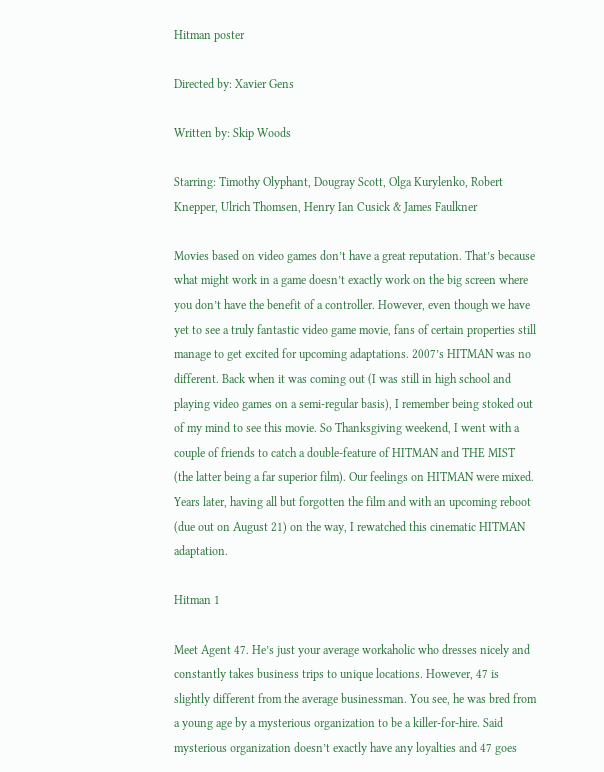Hitman poster

Directed by: Xavier Gens

Written by: Skip Woods

Starring: Timothy Olyphant, Dougray Scott, Olga Kurylenko, Robert Knepper, Ulrich Thomsen, Henry Ian Cusick & James Faulkner

Movies based on video games don’t have a great reputation. That’s because what might work in a game doesn’t exactly work on the big screen where you don’t have the benefit of a controller. However, even though we have yet to see a truly fantastic video game movie, fans of certain properties still manage to get excited for upcoming adaptations. 2007’s HITMAN was no different. Back when it was coming out (I was still in high school and playing video games on a semi-regular basis), I remember being stoked out of my mind to see this movie. So Thanksgiving weekend, I went with a couple of friends to catch a double-feature of HITMAN and THE MIST (the latter being a far superior film). Our feelings on HITMAN were mixed. Years later, having all but forgotten the film and with an upcoming reboot (due out on August 21) on the way, I rewatched this cinematic HITMAN adaptation.

Hitman 1

Meet Agent 47. He’s just your average workaholic who dresses nicely and constantly takes business trips to unique locations. However, 47 is slightly different from the average businessman. You see, he was bred from a young age by a mysterious organization to be a killer-for-hire. Said mysterious organization doesn’t exactly have any loyalties and 47 goes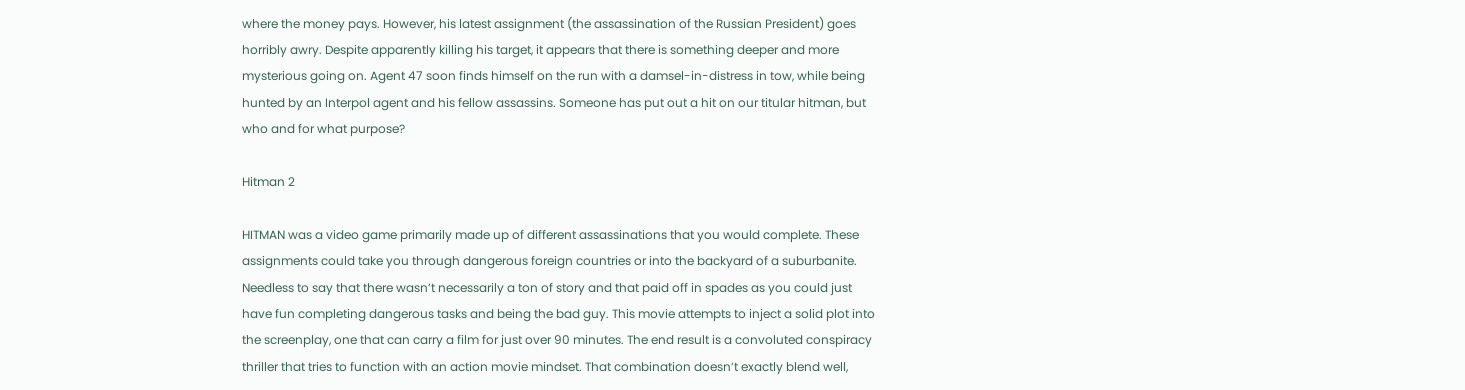where the money pays. However, his latest assignment (the assassination of the Russian President) goes horribly awry. Despite apparently killing his target, it appears that there is something deeper and more mysterious going on. Agent 47 soon finds himself on the run with a damsel-in-distress in tow, while being hunted by an Interpol agent and his fellow assassins. Someone has put out a hit on our titular hitman, but who and for what purpose?

Hitman 2

HITMAN was a video game primarily made up of different assassinations that you would complete. These assignments could take you through dangerous foreign countries or into the backyard of a suburbanite. Needless to say that there wasn’t necessarily a ton of story and that paid off in spades as you could just have fun completing dangerous tasks and being the bad guy. This movie attempts to inject a solid plot into the screenplay, one that can carry a film for just over 90 minutes. The end result is a convoluted conspiracy thriller that tries to function with an action movie mindset. That combination doesn’t exactly blend well,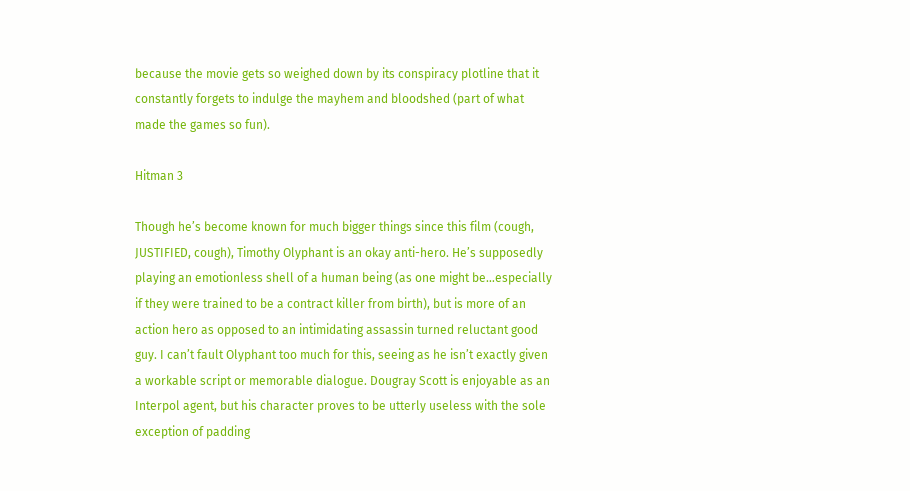because the movie gets so weighed down by its conspiracy plotline that it constantly forgets to indulge the mayhem and bloodshed (part of what made the games so fun).

Hitman 3

Though he’s become known for much bigger things since this film (cough, JUSTIFIED, cough), Timothy Olyphant is an okay anti-hero. He’s supposedly playing an emotionless shell of a human being (as one might be…especially if they were trained to be a contract killer from birth), but is more of an action hero as opposed to an intimidating assassin turned reluctant good guy. I can’t fault Olyphant too much for this, seeing as he isn’t exactly given a workable script or memorable dialogue. Dougray Scott is enjoyable as an Interpol agent, but his character proves to be utterly useless with the sole exception of padding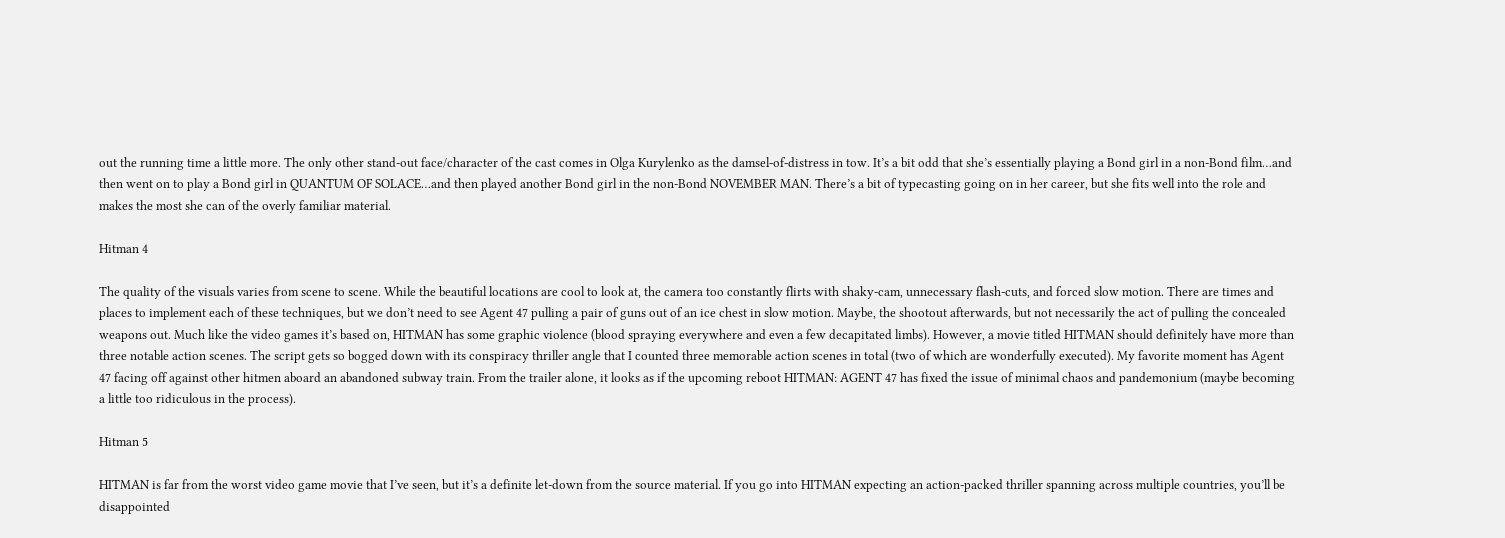out the running time a little more. The only other stand-out face/character of the cast comes in Olga Kurylenko as the damsel-of-distress in tow. It’s a bit odd that she’s essentially playing a Bond girl in a non-Bond film…and then went on to play a Bond girl in QUANTUM OF SOLACE…and then played another Bond girl in the non-Bond NOVEMBER MAN. There’s a bit of typecasting going on in her career, but she fits well into the role and makes the most she can of the overly familiar material.

Hitman 4

The quality of the visuals varies from scene to scene. While the beautiful locations are cool to look at, the camera too constantly flirts with shaky-cam, unnecessary flash-cuts, and forced slow motion. There are times and places to implement each of these techniques, but we don’t need to see Agent 47 pulling a pair of guns out of an ice chest in slow motion. Maybe, the shootout afterwards, but not necessarily the act of pulling the concealed weapons out. Much like the video games it’s based on, HITMAN has some graphic violence (blood spraying everywhere and even a few decapitated limbs). However, a movie titled HITMAN should definitely have more than three notable action scenes. The script gets so bogged down with its conspiracy thriller angle that I counted three memorable action scenes in total (two of which are wonderfully executed). My favorite moment has Agent 47 facing off against other hitmen aboard an abandoned subway train. From the trailer alone, it looks as if the upcoming reboot HITMAN: AGENT 47 has fixed the issue of minimal chaos and pandemonium (maybe becoming a little too ridiculous in the process).

Hitman 5

HITMAN is far from the worst video game movie that I’ve seen, but it’s a definite let-down from the source material. If you go into HITMAN expecting an action-packed thriller spanning across multiple countries, you’ll be disappointed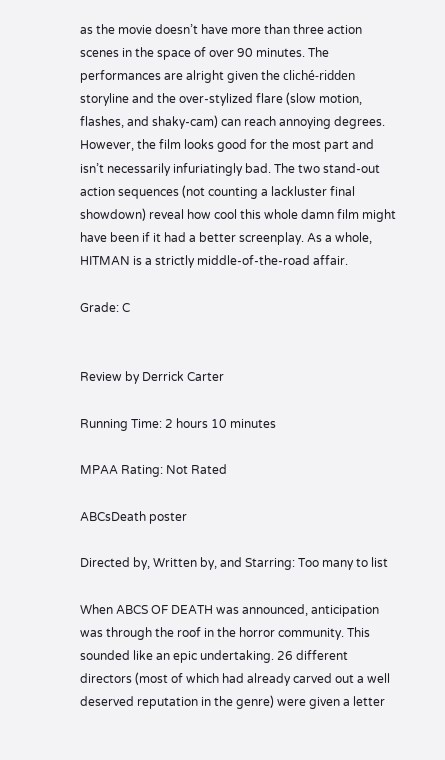as the movie doesn’t have more than three action scenes in the space of over 90 minutes. The performances are alright given the cliché-ridden storyline and the over-stylized flare (slow motion, flashes, and shaky-cam) can reach annoying degrees. However, the film looks good for the most part and isn’t necessarily infuriatingly bad. The two stand-out action sequences (not counting a lackluster final showdown) reveal how cool this whole damn film might have been if it had a better screenplay. As a whole, HITMAN is a strictly middle-of-the-road affair.

Grade: C


Review by Derrick Carter

Running Time: 2 hours 10 minutes

MPAA Rating: Not Rated

ABCsDeath poster

Directed by, Written by, and Starring: Too many to list

When ABCS OF DEATH was announced, anticipation was through the roof in the horror community. This sounded like an epic undertaking. 26 different directors (most of which had already carved out a well deserved reputation in the genre) were given a letter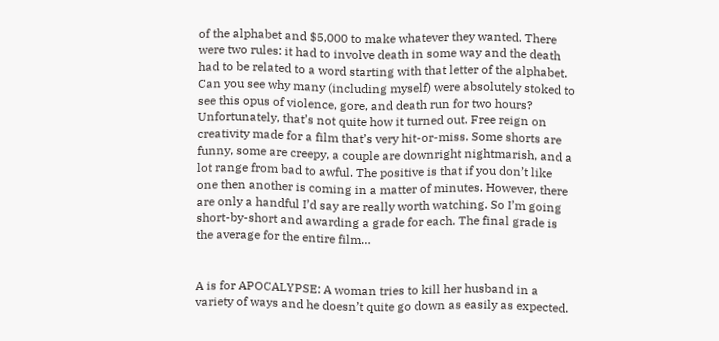of the alphabet and $5,000 to make whatever they wanted. There were two rules: it had to involve death in some way and the death had to be related to a word starting with that letter of the alphabet. Can you see why many (including myself) were absolutely stoked to see this opus of violence, gore, and death run for two hours? Unfortunately, that’s not quite how it turned out. Free reign on creativity made for a film that’s very hit-or-miss. Some shorts are funny, some are creepy, a couple are downright nightmarish, and a lot range from bad to awful. The positive is that if you don’t like one then another is coming in a matter of minutes. However, there are only a handful I’d say are really worth watching. So I’m going short-by-short and awarding a grade for each. The final grade is the average for the entire film…


A is for APOCALYPSE: A woman tries to kill her husband in a variety of ways and he doesn’t quite go down as easily as expected.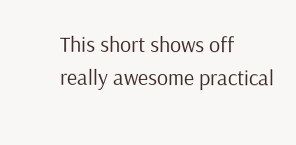This short shows off really awesome practical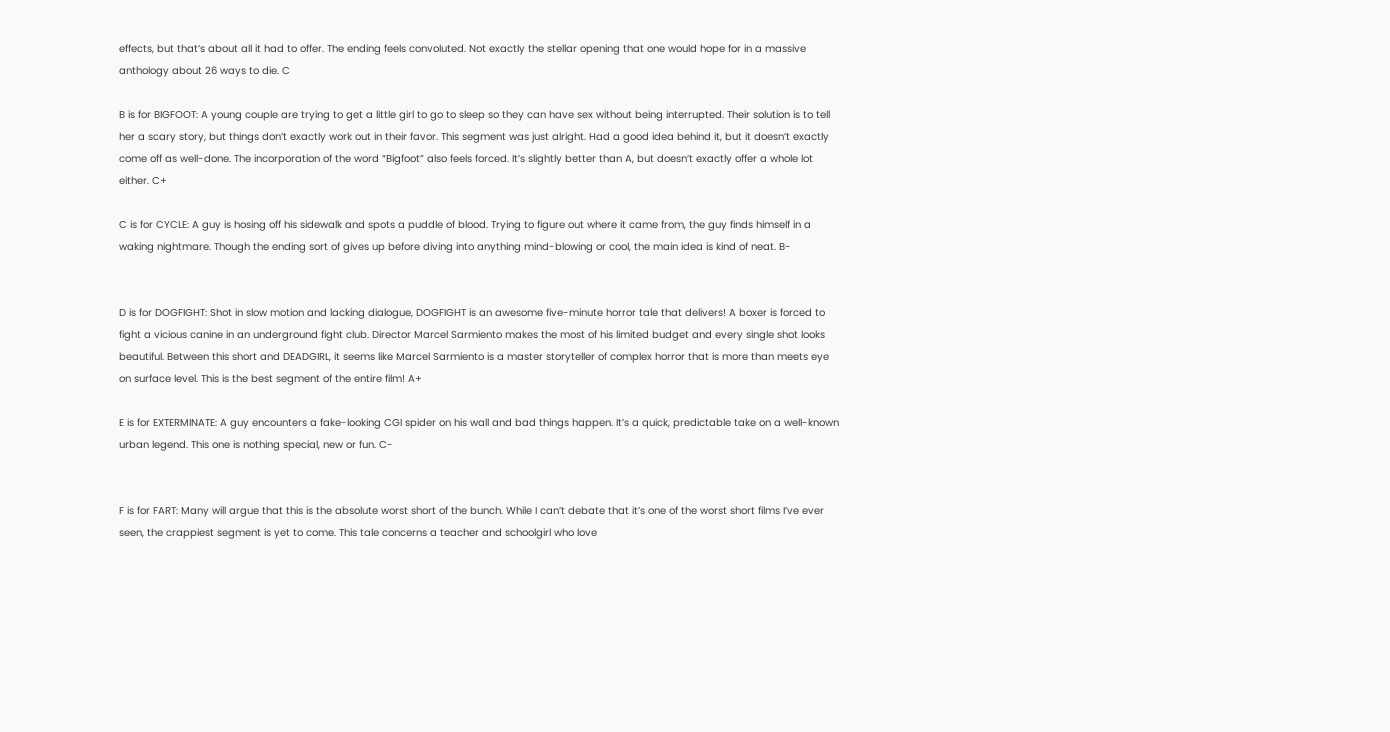effects, but that’s about all it had to offer. The ending feels convoluted. Not exactly the stellar opening that one would hope for in a massive anthology about 26 ways to die. C

B is for BIGFOOT: A young couple are trying to get a little girl to go to sleep so they can have sex without being interrupted. Their solution is to tell her a scary story, but things don’t exactly work out in their favor. This segment was just alright. Had a good idea behind it, but it doesn’t exactly come off as well-done. The incorporation of the word “Bigfoot” also feels forced. It’s slightly better than A, but doesn’t exactly offer a whole lot either. C+

C is for CYCLE: A guy is hosing off his sidewalk and spots a puddle of blood. Trying to figure out where it came from, the guy finds himself in a waking nightmare. Though the ending sort of gives up before diving into anything mind-blowing or cool, the main idea is kind of neat. B-


D is for DOGFIGHT: Shot in slow motion and lacking dialogue, DOGFIGHT is an awesome five-minute horror tale that delivers! A boxer is forced to fight a vicious canine in an underground fight club. Director Marcel Sarmiento makes the most of his limited budget and every single shot looks beautiful. Between this short and DEADGIRL, it seems like Marcel Sarmiento is a master storyteller of complex horror that is more than meets eye on surface level. This is the best segment of the entire film! A+

E is for EXTERMINATE: A guy encounters a fake-looking CGI spider on his wall and bad things happen. It’s a quick, predictable take on a well-known urban legend. This one is nothing special, new or fun. C-


F is for FART: Many will argue that this is the absolute worst short of the bunch. While I can’t debate that it’s one of the worst short films I’ve ever seen, the crappiest segment is yet to come. This tale concerns a teacher and schoolgirl who love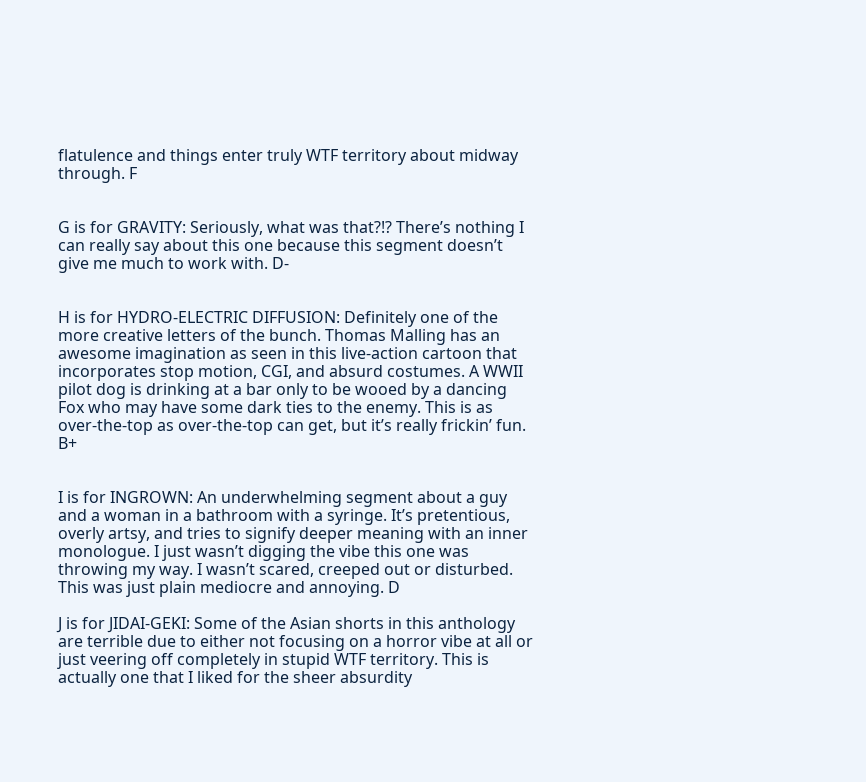flatulence and things enter truly WTF territory about midway through. F


G is for GRAVITY: Seriously, what was that?!? There’s nothing I can really say about this one because this segment doesn’t give me much to work with. D-


H is for HYDRO-ELECTRIC DIFFUSION: Definitely one of the more creative letters of the bunch. Thomas Malling has an awesome imagination as seen in this live-action cartoon that incorporates stop motion, CGI, and absurd costumes. A WWII pilot dog is drinking at a bar only to be wooed by a dancing Fox who may have some dark ties to the enemy. This is as over-the-top as over-the-top can get, but it’s really frickin’ fun. B+


I is for INGROWN: An underwhelming segment about a guy and a woman in a bathroom with a syringe. It’s pretentious, overly artsy, and tries to signify deeper meaning with an inner monologue. I just wasn’t digging the vibe this one was throwing my way. I wasn’t scared, creeped out or disturbed. This was just plain mediocre and annoying. D

J is for JIDAI-GEKI: Some of the Asian shorts in this anthology are terrible due to either not focusing on a horror vibe at all or just veering off completely in stupid WTF territory. This is actually one that I liked for the sheer absurdity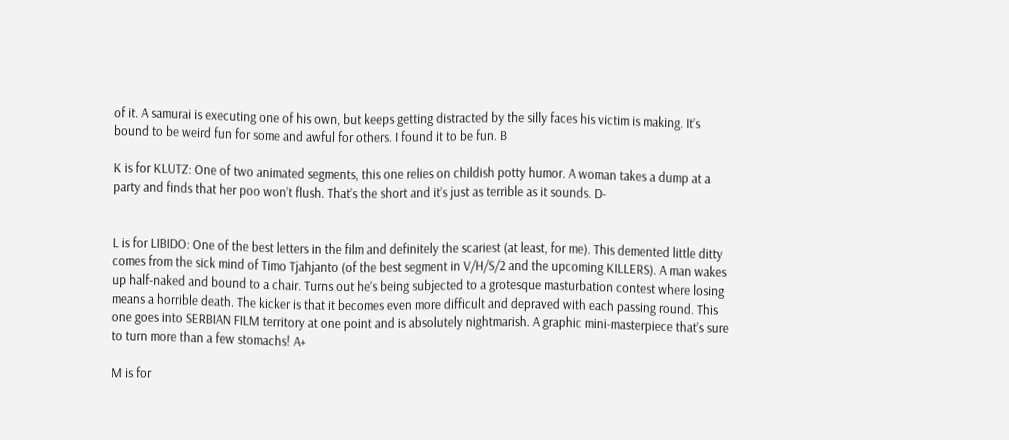of it. A samurai is executing one of his own, but keeps getting distracted by the silly faces his victim is making. It’s bound to be weird fun for some and awful for others. I found it to be fun. B

K is for KLUTZ: One of two animated segments, this one relies on childish potty humor. A woman takes a dump at a party and finds that her poo won’t flush. That’s the short and it’s just as terrible as it sounds. D-


L is for LIBIDO: One of the best letters in the film and definitely the scariest (at least, for me). This demented little ditty comes from the sick mind of Timo Tjahjanto (of the best segment in V/H/S/2 and the upcoming KILLERS). A man wakes up half-naked and bound to a chair. Turns out he’s being subjected to a grotesque masturbation contest where losing means a horrible death. The kicker is that it becomes even more difficult and depraved with each passing round. This one goes into SERBIAN FILM territory at one point and is absolutely nightmarish. A graphic mini-masterpiece that’s sure to turn more than a few stomachs! A+

M is for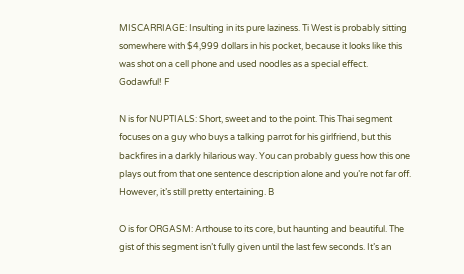MISCARRIAGE: Insulting in its pure laziness. Ti West is probably sitting somewhere with $4,999 dollars in his pocket, because it looks like this was shot on a cell phone and used noodles as a special effect. Godawful! F

N is for NUPTIALS: Short, sweet and to the point. This Thai segment focuses on a guy who buys a talking parrot for his girlfriend, but this backfires in a darkly hilarious way. You can probably guess how this one plays out from that one sentence description alone and you’re not far off. However, it’s still pretty entertaining. B

O is for ORGASM: Arthouse to its core, but haunting and beautiful. The gist of this segment isn’t fully given until the last few seconds. It’s an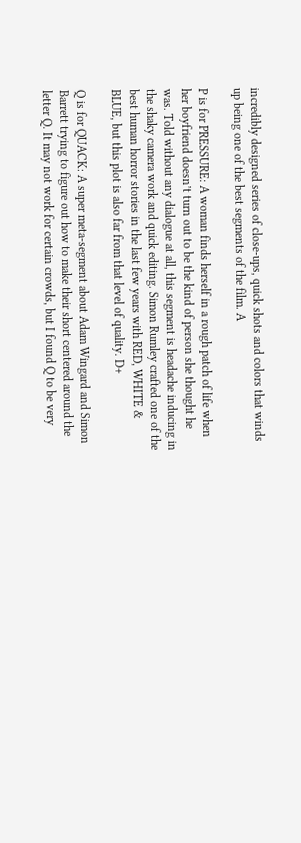incredibly designed series of close-ups, quick shots and colors that winds up being one of the best segments of the film. A

P is for PRESSURE: A woman finds herself in a rough patch of life when her boyfriend doesn’t turn out to be the kind of person she thought he was. Told without any dialogue at all, this segment is headache inducing in the shaky camera work and quick editing. Simon Rumley crafted one of the best human horror stories in the last few years with RED, WHITE & BLUE, but this plot is also far from that level of quality. D+

Q is for QUACK: A super meta-segment about Adam Wingard and Simon Barrett trying to figure out how to make their short centered around the letter Q. It may not work for certain crowds, but I found Q to be very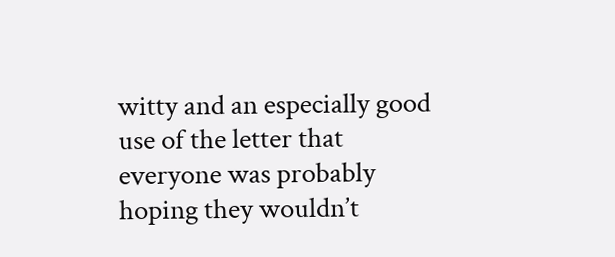witty and an especially good use of the letter that everyone was probably hoping they wouldn’t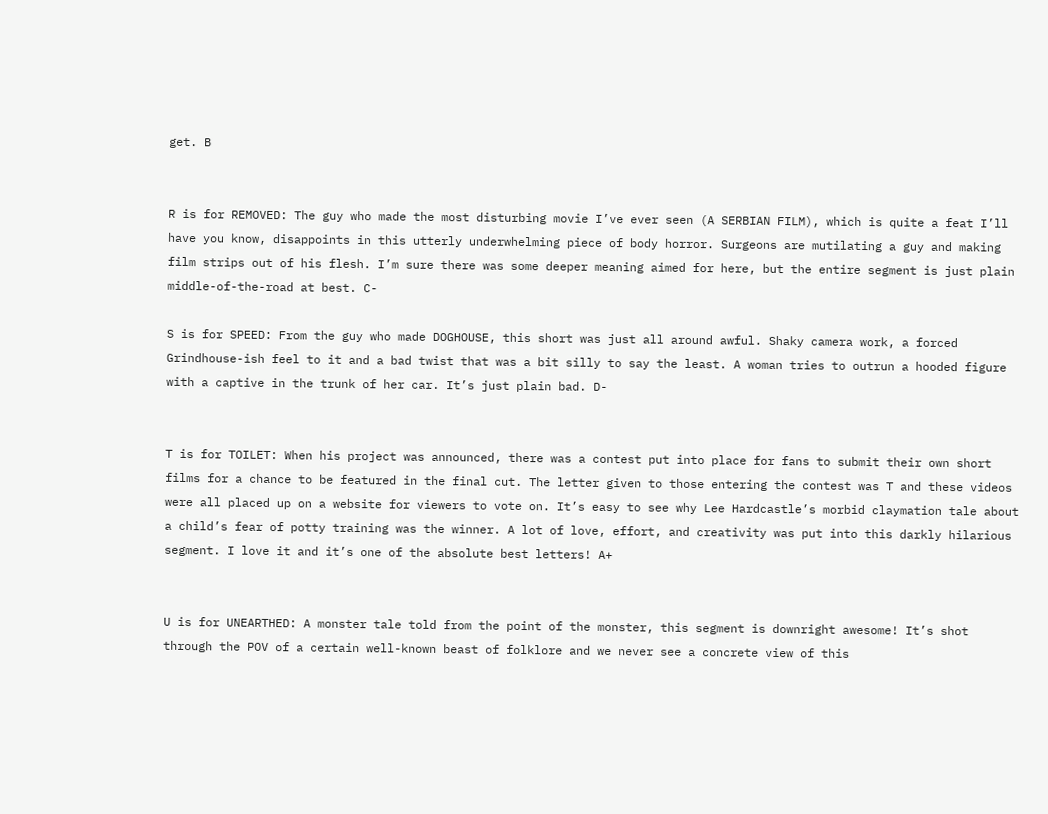get. B


R is for REMOVED: The guy who made the most disturbing movie I’ve ever seen (A SERBIAN FILM), which is quite a feat I’ll have you know, disappoints in this utterly underwhelming piece of body horror. Surgeons are mutilating a guy and making film strips out of his flesh. I’m sure there was some deeper meaning aimed for here, but the entire segment is just plain middle-of-the-road at best. C-

S is for SPEED: From the guy who made DOGHOUSE, this short was just all around awful. Shaky camera work, a forced Grindhouse-ish feel to it and a bad twist that was a bit silly to say the least. A woman tries to outrun a hooded figure with a captive in the trunk of her car. It’s just plain bad. D-


T is for TOILET: When his project was announced, there was a contest put into place for fans to submit their own short films for a chance to be featured in the final cut. The letter given to those entering the contest was T and these videos were all placed up on a website for viewers to vote on. It’s easy to see why Lee Hardcastle’s morbid claymation tale about a child’s fear of potty training was the winner. A lot of love, effort, and creativity was put into this darkly hilarious segment. I love it and it’s one of the absolute best letters! A+


U is for UNEARTHED: A monster tale told from the point of the monster, this segment is downright awesome! It’s shot through the POV of a certain well-known beast of folklore and we never see a concrete view of this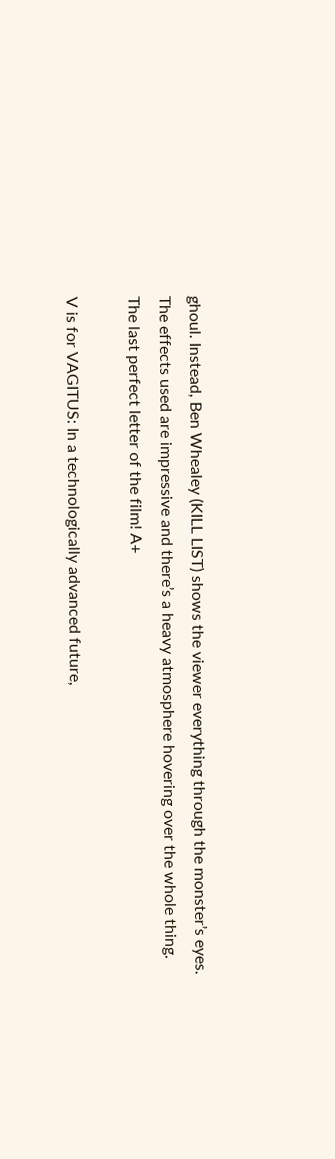ghoul. Instead, Ben Whealey (KILL LIST) shows the viewer everything through the monster’s eyes. The effects used are impressive and there’s a heavy atmosphere hovering over the whole thing. The last perfect letter of the film! A+

V is for VAGITUS: In a technologically advanced future,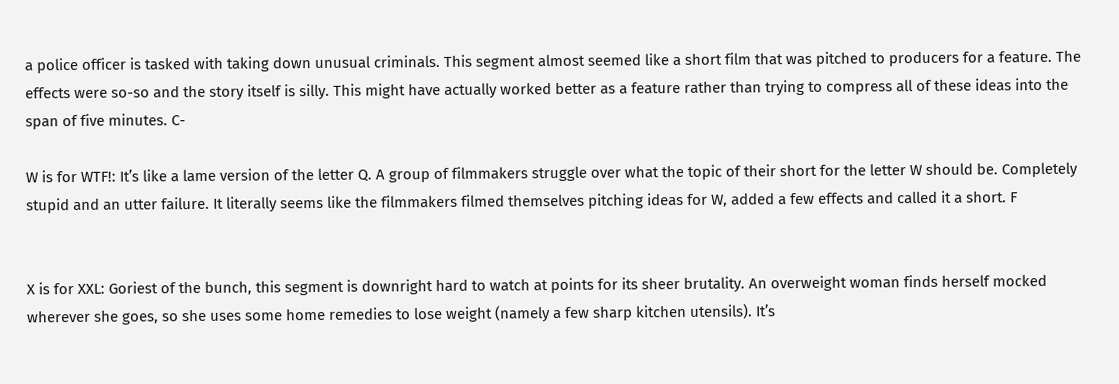a police officer is tasked with taking down unusual criminals. This segment almost seemed like a short film that was pitched to producers for a feature. The effects were so-so and the story itself is silly. This might have actually worked better as a feature rather than trying to compress all of these ideas into the span of five minutes. C-

W is for WTF!: It’s like a lame version of the letter Q. A group of filmmakers struggle over what the topic of their short for the letter W should be. Completely stupid and an utter failure. It literally seems like the filmmakers filmed themselves pitching ideas for W, added a few effects and called it a short. F


X is for XXL: Goriest of the bunch, this segment is downright hard to watch at points for its sheer brutality. An overweight woman finds herself mocked wherever she goes, so she uses some home remedies to lose weight (namely a few sharp kitchen utensils). It’s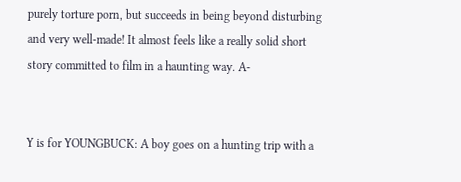purely torture porn, but succeeds in being beyond disturbing and very well-made! It almost feels like a really solid short story committed to film in a haunting way. A-


Y is for YOUNGBUCK: A boy goes on a hunting trip with a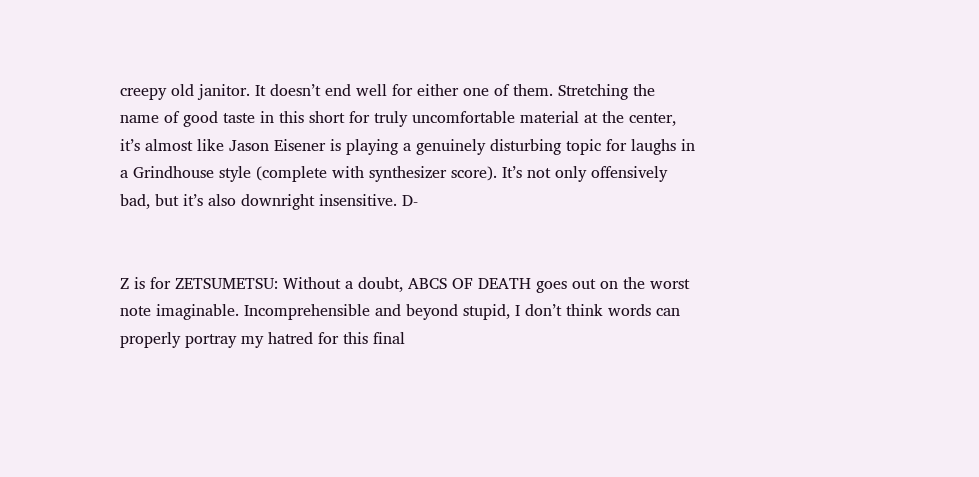creepy old janitor. It doesn’t end well for either one of them. Stretching the name of good taste in this short for truly uncomfortable material at the center, it’s almost like Jason Eisener is playing a genuinely disturbing topic for laughs in a Grindhouse style (complete with synthesizer score). It’s not only offensively bad, but it’s also downright insensitive. D-


Z is for ZETSUMETSU: Without a doubt, ABCS OF DEATH goes out on the worst note imaginable. Incomprehensible and beyond stupid, I don’t think words can properly portray my hatred for this final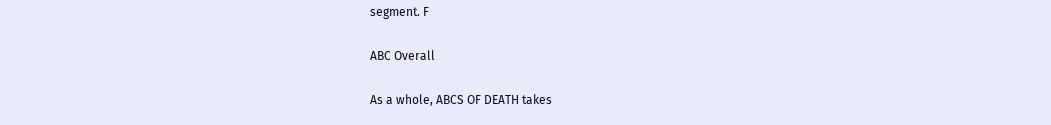segment. F

ABC Overall

As a whole, ABCS OF DEATH takes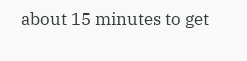about 15 minutes to get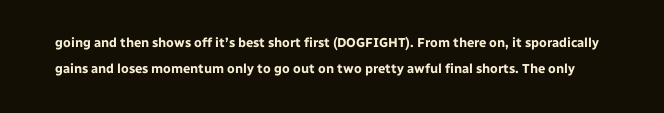going and then shows off it’s best short first (DOGFIGHT). From there on, it sporadically gains and loses momentum only to go out on two pretty awful final shorts. The only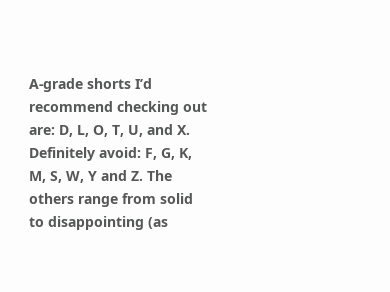A-grade shorts I’d recommend checking out are: D, L, O, T, U, and X. Definitely avoid: F, G, K, M, S, W, Y and Z. The others range from solid to disappointing (as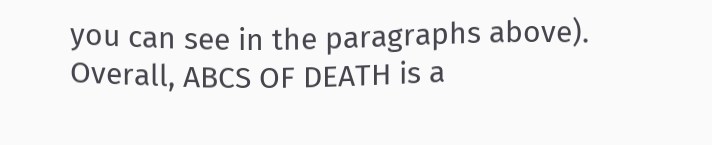you can see in the paragraphs above). Overall, ABCS OF DEATH is a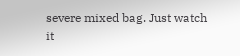severe mixed bag. Just watch it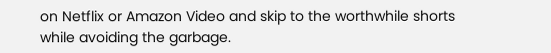on Netflix or Amazon Video and skip to the worthwhile shorts while avoiding the garbage.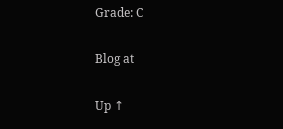Grade: C

Blog at

Up ↑